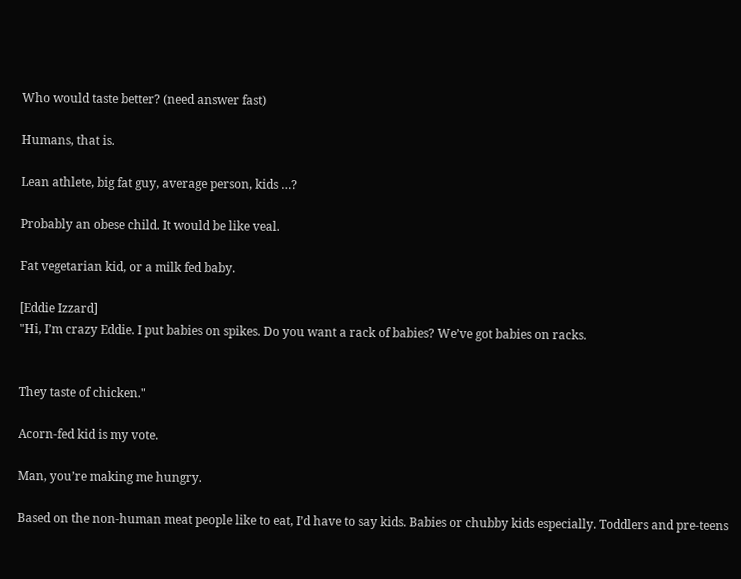Who would taste better? (need answer fast)

Humans, that is.

Lean athlete, big fat guy, average person, kids …?

Probably an obese child. It would be like veal.

Fat vegetarian kid, or a milk fed baby.

[Eddie Izzard]
"Hi, I’m crazy Eddie. I put babies on spikes. Do you want a rack of babies? We’ve got babies on racks.


They taste of chicken."

Acorn-fed kid is my vote.

Man, you’re making me hungry.

Based on the non-human meat people like to eat, I’d have to say kids. Babies or chubby kids especially. Toddlers and pre-teens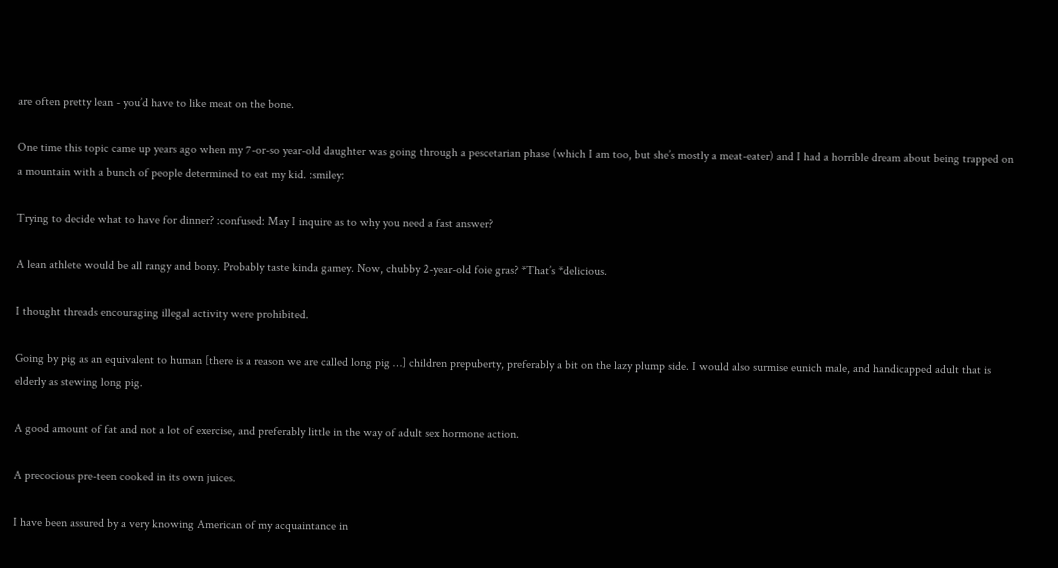are often pretty lean - you’d have to like meat on the bone.

One time this topic came up years ago when my 7-or-so year-old daughter was going through a pescetarian phase (which I am too, but she’s mostly a meat-eater) and I had a horrible dream about being trapped on a mountain with a bunch of people determined to eat my kid. :smiley:

Trying to decide what to have for dinner? :confused: May I inquire as to why you need a fast answer?

A lean athlete would be all rangy and bony. Probably taste kinda gamey. Now, chubby 2-year-old foie gras? *That’s *delicious.

I thought threads encouraging illegal activity were prohibited.

Going by pig as an equivalent to human [there is a reason we are called long pig …] children prepuberty, preferably a bit on the lazy plump side. I would also surmise eunich male, and handicapped adult that is elderly as stewing long pig.

A good amount of fat and not a lot of exercise, and preferably little in the way of adult sex hormone action.

A precocious pre-teen cooked in its own juices.

I have been assured by a very knowing American of my acquaintance in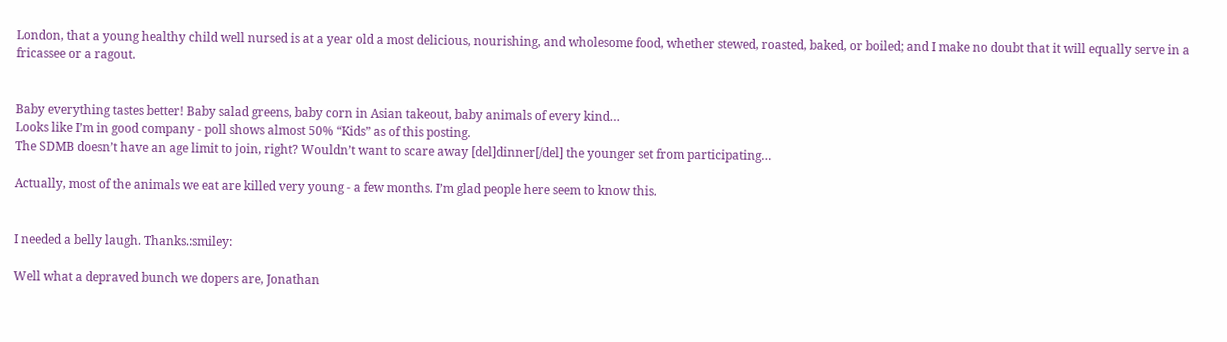London, that a young healthy child well nursed is at a year old a most delicious, nourishing, and wholesome food, whether stewed, roasted, baked, or boiled; and I make no doubt that it will equally serve in a fricassee or a ragout.


Baby everything tastes better! Baby salad greens, baby corn in Asian takeout, baby animals of every kind…
Looks like I’m in good company - poll shows almost 50% “Kids” as of this posting.
The SDMB doesn’t have an age limit to join, right? Wouldn’t want to scare away [del]dinner[/del] the younger set from participating…

Actually, most of the animals we eat are killed very young - a few months. I’m glad people here seem to know this.


I needed a belly laugh. Thanks.:smiley:

Well what a depraved bunch we dopers are, Jonathan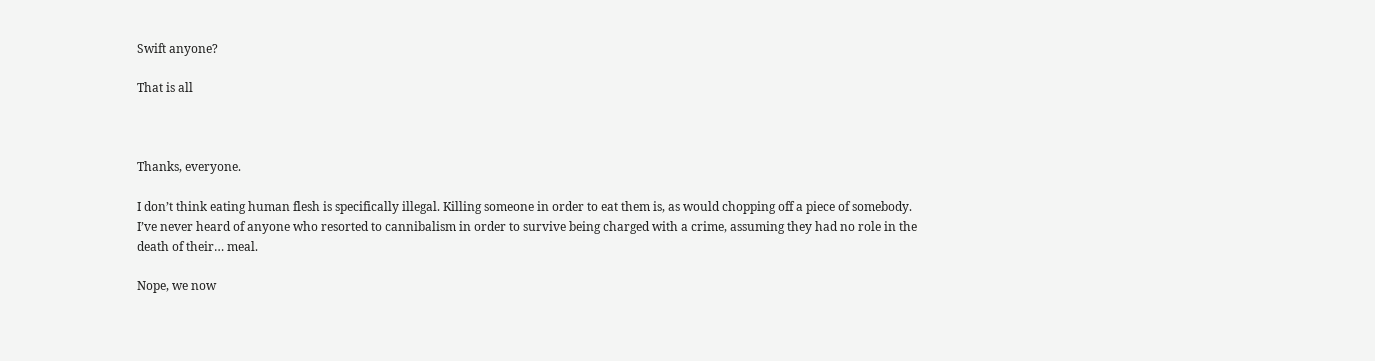Swift anyone?

That is all



Thanks, everyone.

I don’t think eating human flesh is specifically illegal. Killing someone in order to eat them is, as would chopping off a piece of somebody. I’ve never heard of anyone who resorted to cannibalism in order to survive being charged with a crime, assuming they had no role in the death of their… meal.

Nope, we now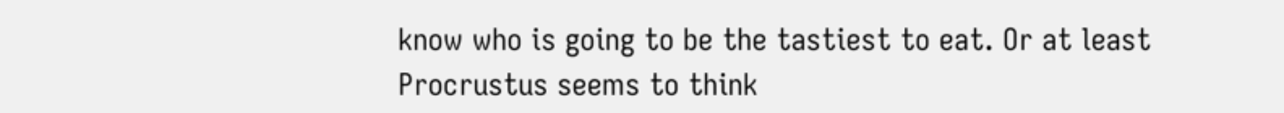know who is going to be the tastiest to eat. Or at least Procrustus seems to think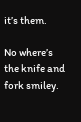it’s them.

No where’s the knife and fork smiley.